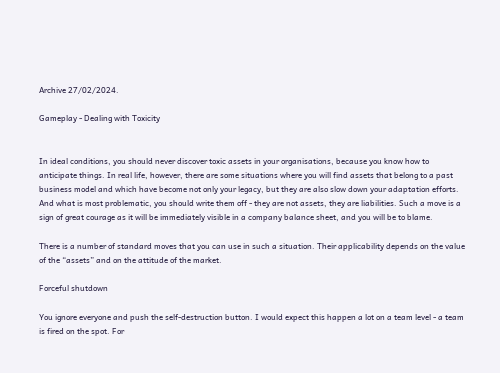Archive 27/02/2024.

Gameplay - Dealing with Toxicity


In ideal conditions, you should never discover toxic assets in your organisations, because you know how to anticipate things. In real life, however, there are some situations where you will find assets that belong to a past business model and which have become not only your legacy, but they are also slow down your adaptation efforts. And what is most problematic, you should write them off - they are not assets, they are liabilities. Such a move is a sign of great courage as it will be immediately visible in a company balance sheet, and you will be to blame.

There is a number of standard moves that you can use in such a situation. Their applicability depends on the value of the “assets” and on the attitude of the market.

Forceful shutdown

You ignore everyone and push the self-destruction button. I would expect this happen a lot on a team level - a team is fired on the spot. For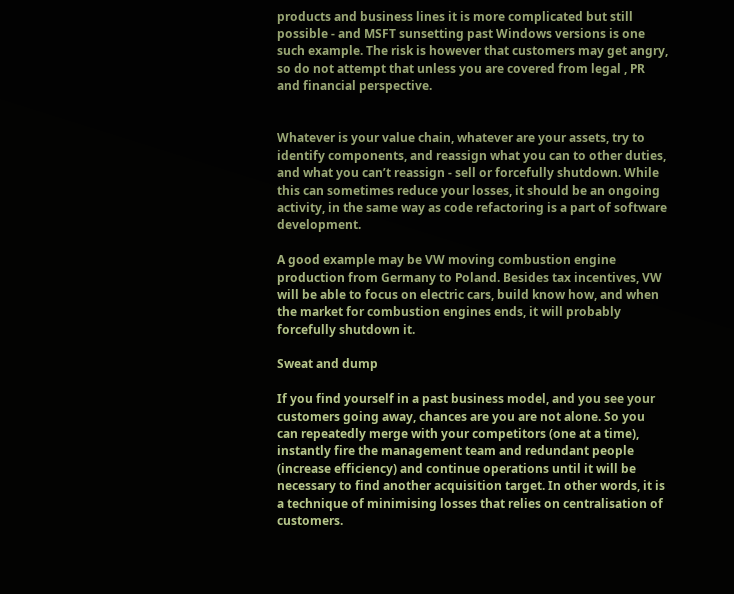products and business lines it is more complicated but still possible - and MSFT sunsetting past Windows versions is one such example. The risk is however that customers may get angry, so do not attempt that unless you are covered from legal , PR and financial perspective.


Whatever is your value chain, whatever are your assets, try to identify components, and reassign what you can to other duties, and what you can’t reassign - sell or forcefully shutdown. While this can sometimes reduce your losses, it should be an ongoing activity, in the same way as code refactoring is a part of software development.

A good example may be VW moving combustion engine production from Germany to Poland. Besides tax incentives, VW will be able to focus on electric cars, build know how, and when the market for combustion engines ends, it will probably forcefully shutdown it.

Sweat and dump

If you find yourself in a past business model, and you see your customers going away, chances are you are not alone. So you can repeatedly merge with your competitors (one at a time), instantly fire the management team and redundant people (increase efficiency) and continue operations until it will be necessary to find another acquisition target. In other words, it is a technique of minimising losses that relies on centralisation of customers.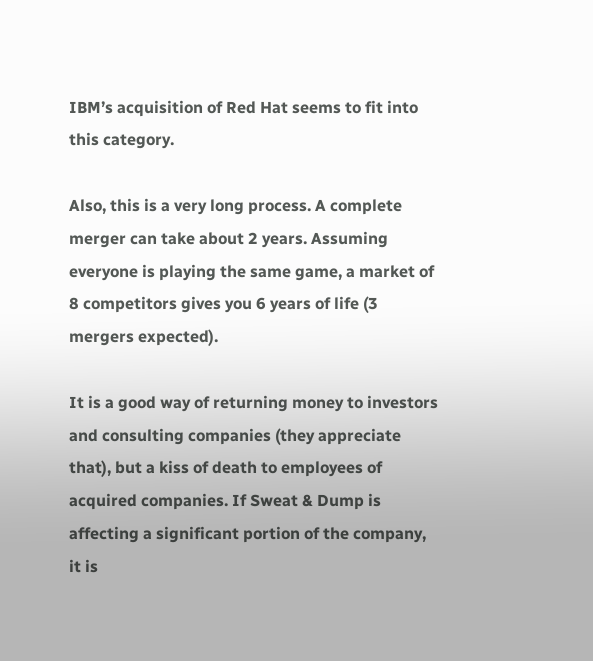IBM’s acquisition of Red Hat seems to fit into this category.

Also, this is a very long process. A complete merger can take about 2 years. Assuming everyone is playing the same game, a market of 8 competitors gives you 6 years of life (3 mergers expected).

It is a good way of returning money to investors and consulting companies (they appreciate that), but a kiss of death to employees of acquired companies. If Sweat & Dump is affecting a significant portion of the company, it is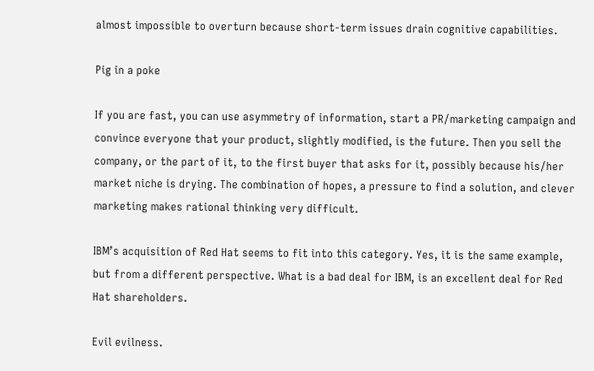almost impossible to overturn because short-term issues drain cognitive capabilities.

Pig in a poke

If you are fast, you can use asymmetry of information, start a PR/marketing campaign and convince everyone that your product, slightly modified, is the future. Then you sell the company, or the part of it, to the first buyer that asks for it, possibly because his/her market niche is drying. The combination of hopes, a pressure to find a solution, and clever marketing makes rational thinking very difficult.

IBM’s acquisition of Red Hat seems to fit into this category. Yes, it is the same example, but from a different perspective. What is a bad deal for IBM, is an excellent deal for Red Hat shareholders.

Evil evilness.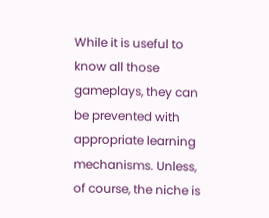While it is useful to know all those gameplays, they can be prevented with appropriate learning mechanisms. Unless, of course, the niche is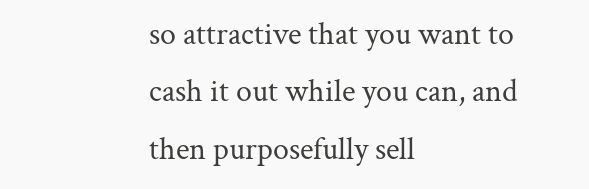so attractive that you want to cash it out while you can, and then purposefully sell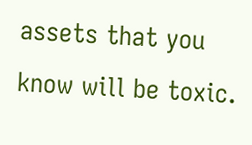assets that you know will be toxic.